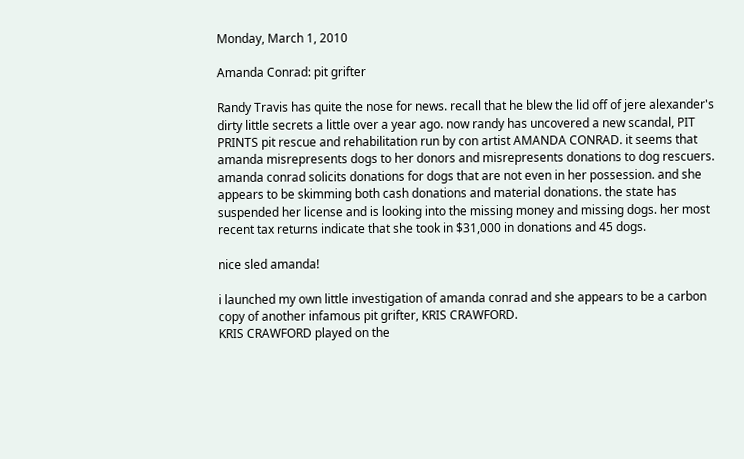Monday, March 1, 2010

Amanda Conrad: pit grifter

Randy Travis has quite the nose for news. recall that he blew the lid off of jere alexander's dirty little secrets a little over a year ago. now randy has uncovered a new scandal, PIT PRINTS pit rescue and rehabilitation run by con artist AMANDA CONRAD. it seems that amanda misrepresents dogs to her donors and misrepresents donations to dog rescuers. amanda conrad solicits donations for dogs that are not even in her possession. and she appears to be skimming both cash donations and material donations. the state has suspended her license and is looking into the missing money and missing dogs. her most recent tax returns indicate that she took in $31,000 in donations and 45 dogs.

nice sled amanda!

i launched my own little investigation of amanda conrad and she appears to be a carbon copy of another infamous pit grifter, KRIS CRAWFORD.
KRIS CRAWFORD played on the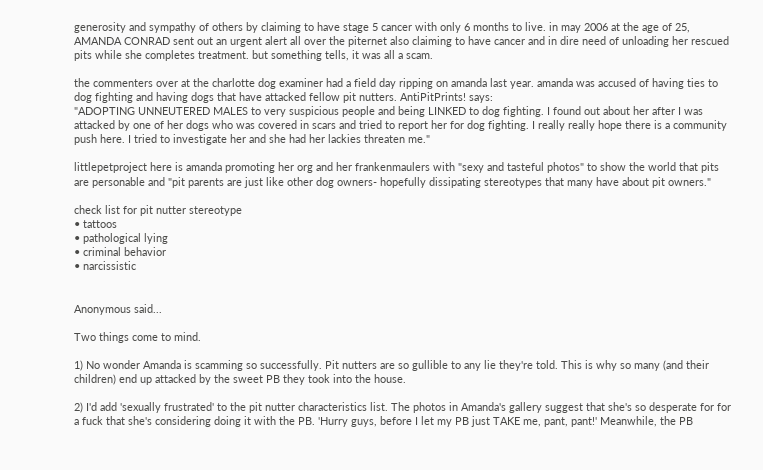generosity and sympathy of others by claiming to have stage 5 cancer with only 6 months to live. in may 2006 at the age of 25, AMANDA CONRAD sent out an urgent alert all over the piternet also claiming to have cancer and in dire need of unloading her rescued pits while she completes treatment. but something tells, it was all a scam.

the commenters over at the charlotte dog examiner had a field day ripping on amanda last year. amanda was accused of having ties to dog fighting and having dogs that have attacked fellow pit nutters. AntiPitPrints! says:
"ADOPTING UNNEUTERED MALES to very suspicious people and being LINKED to dog fighting. I found out about her after I was attacked by one of her dogs who was covered in scars and tried to report her for dog fighting. I really really hope there is a community push here. I tried to investigate her and she had her lackies threaten me."

littlepetproject here is amanda promoting her org and her frankenmaulers with "sexy and tasteful photos" to show the world that pits are personable and "pit parents are just like other dog owners- hopefully dissipating stereotypes that many have about pit owners."

check list for pit nutter stereotype
• tattoos
• pathological lying
• criminal behavior
• narcissistic


Anonymous said...

Two things come to mind.

1) No wonder Amanda is scamming so successfully. Pit nutters are so gullible to any lie they're told. This is why so many (and their children) end up attacked by the sweet PB they took into the house.

2) I'd add 'sexually frustrated' to the pit nutter characteristics list. The photos in Amanda's gallery suggest that she's so desperate for for a fuck that she's considering doing it with the PB. 'Hurry guys, before I let my PB just TAKE me, pant, pant!' Meanwhile, the PB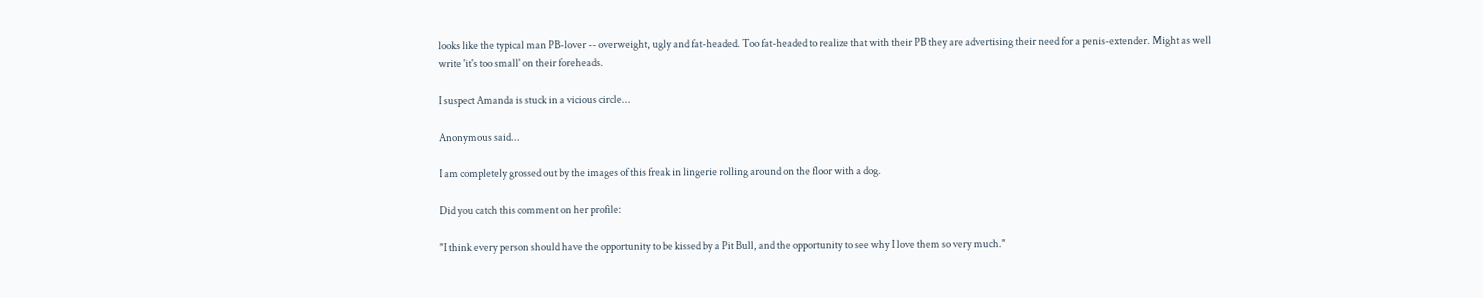looks like the typical man PB-lover -- overweight, ugly and fat-headed. Too fat-headed to realize that with their PB they are advertising their need for a penis-extender. Might as well write 'it's too small' on their foreheads.

I suspect Amanda is stuck in a vicious circle...

Anonymous said...

I am completely grossed out by the images of this freak in lingerie rolling around on the floor with a dog.

Did you catch this comment on her profile:

"I think every person should have the opportunity to be kissed by a Pit Bull, and the opportunity to see why I love them so very much."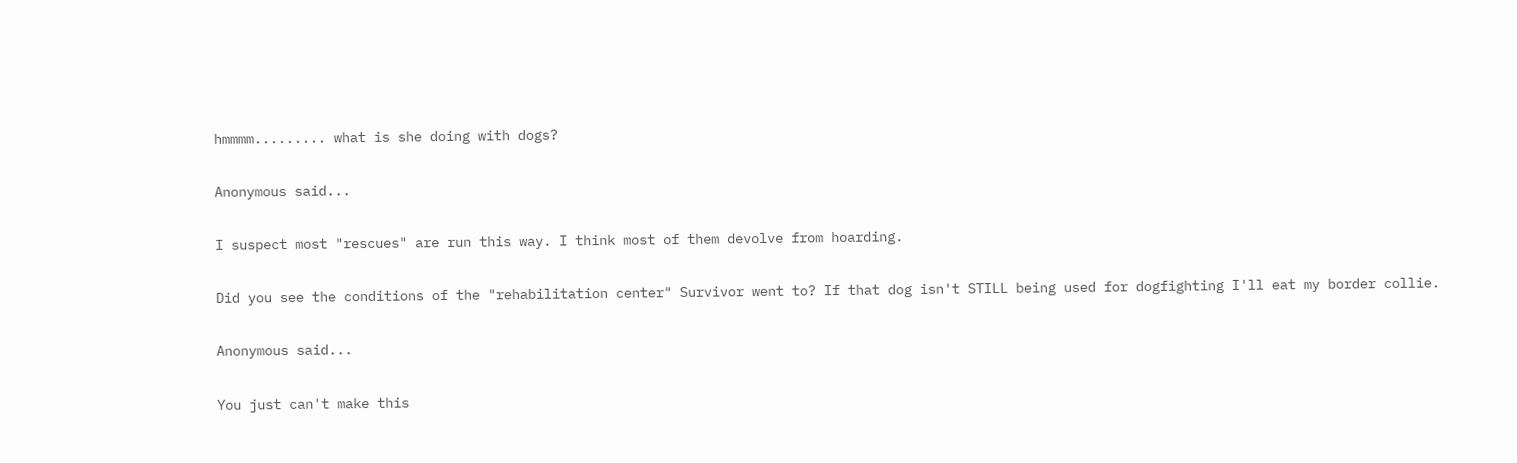hmmmm......... what is she doing with dogs?

Anonymous said...

I suspect most "rescues" are run this way. I think most of them devolve from hoarding.

Did you see the conditions of the "rehabilitation center" Survivor went to? If that dog isn't STILL being used for dogfighting I'll eat my border collie.

Anonymous said...

You just can't make this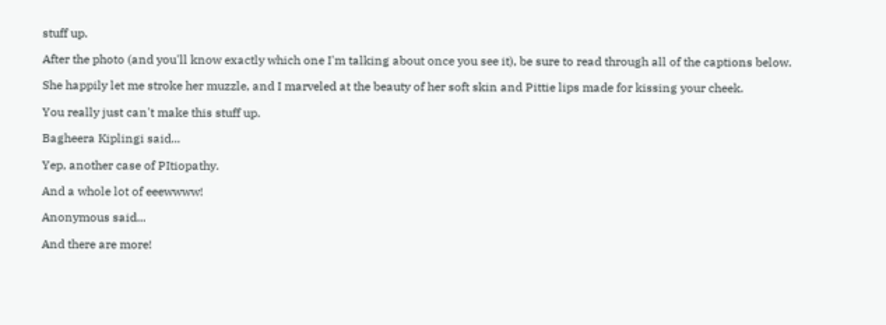stuff up.

After the photo (and you'll know exactly which one I'm talking about once you see it), be sure to read through all of the captions below.

She happily let me stroke her muzzle, and I marveled at the beauty of her soft skin and Pittie lips made for kissing your cheek.

You really just can't make this stuff up.

Bagheera Kiplingi said...

Yep, another case of PItiopathy.

And a whole lot of eeewwww!

Anonymous said...

And there are more!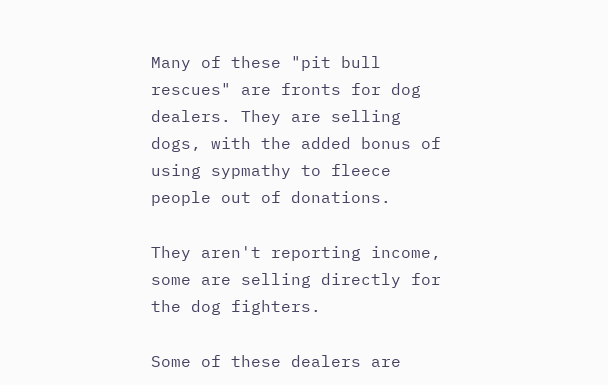Many of these "pit bull rescues" are fronts for dog dealers. They are selling dogs, with the added bonus of using sypmathy to fleece people out of donations.

They aren't reporting income, some are selling directly for the dog fighters.

Some of these dealers are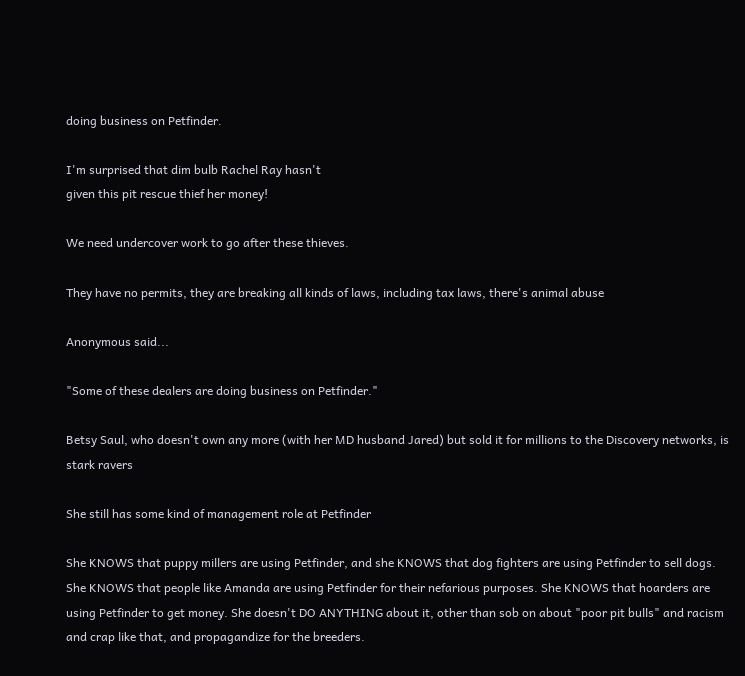doing business on Petfinder.

I'm surprised that dim bulb Rachel Ray hasn't
given this pit rescue thief her money!

We need undercover work to go after these thieves.

They have no permits, they are breaking all kinds of laws, including tax laws, there's animal abuse

Anonymous said...

"Some of these dealers are doing business on Petfinder."

Betsy Saul, who doesn't own any more (with her MD husband Jared) but sold it for millions to the Discovery networks, is stark ravers

She still has some kind of management role at Petfinder

She KNOWS that puppy millers are using Petfinder, and she KNOWS that dog fighters are using Petfinder to sell dogs. She KNOWS that people like Amanda are using Petfinder for their nefarious purposes. She KNOWS that hoarders are using Petfinder to get money. She doesn't DO ANYTHING about it, other than sob on about "poor pit bulls" and racism and crap like that, and propagandize for the breeders.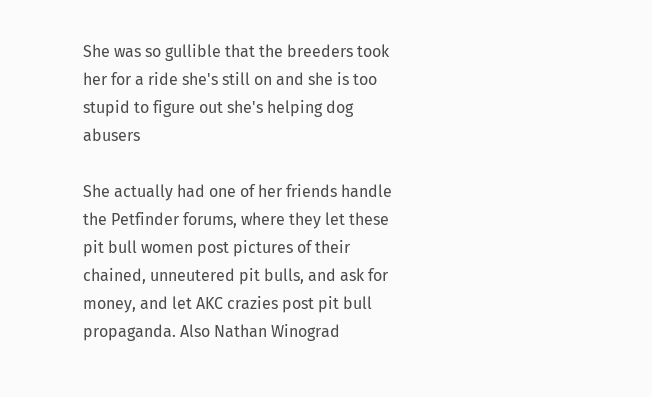She was so gullible that the breeders took her for a ride she's still on and she is too stupid to figure out she's helping dog abusers

She actually had one of her friends handle the Petfinder forums, where they let these pit bull women post pictures of their chained, unneutered pit bulls, and ask for money, and let AKC crazies post pit bull propaganda. Also Nathan Winograd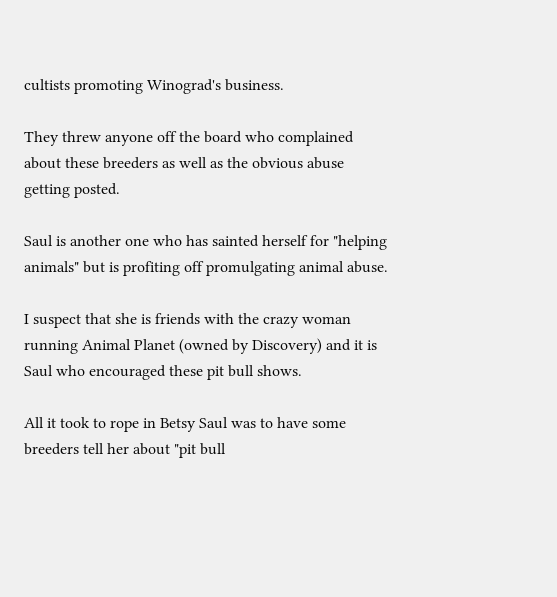cultists promoting Winograd's business.

They threw anyone off the board who complained about these breeders as well as the obvious abuse getting posted.

Saul is another one who has sainted herself for "helping animals" but is profiting off promulgating animal abuse.

I suspect that she is friends with the crazy woman running Animal Planet (owned by Discovery) and it is Saul who encouraged these pit bull shows.

All it took to rope in Betsy Saul was to have some breeders tell her about "pit bull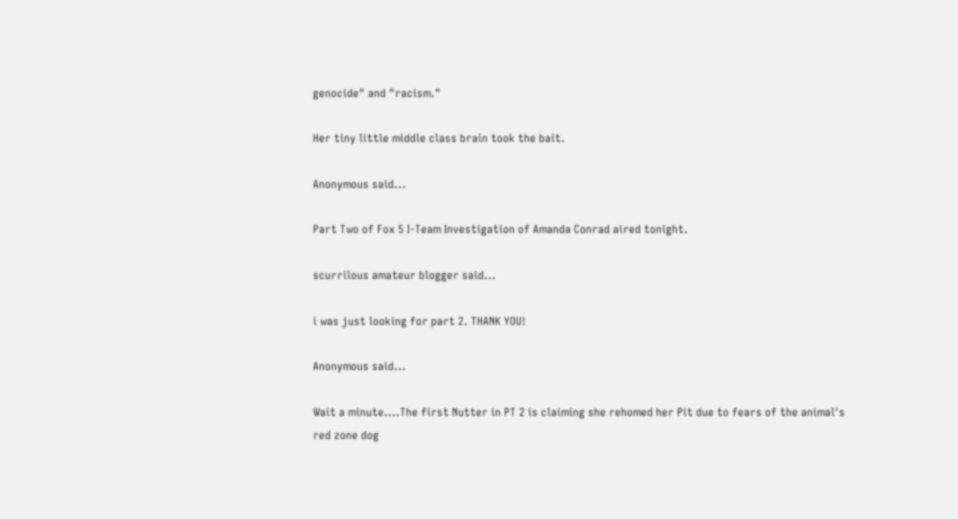genocide" and "racism."

Her tiny little middle class brain took the bait.

Anonymous said...

Part Two of Fox 5 I-Team Investigation of Amanda Conrad aired tonight.

scurrilous amateur blogger said...

i was just looking for part 2. THANK YOU!

Anonymous said...

Wait a minute....The first Nutter in PT 2 is claiming she rehomed her Pit due to fears of the animal's red zone dog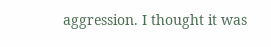aggression. I thought it was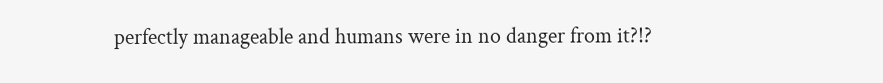perfectly manageable and humans were in no danger from it?!?